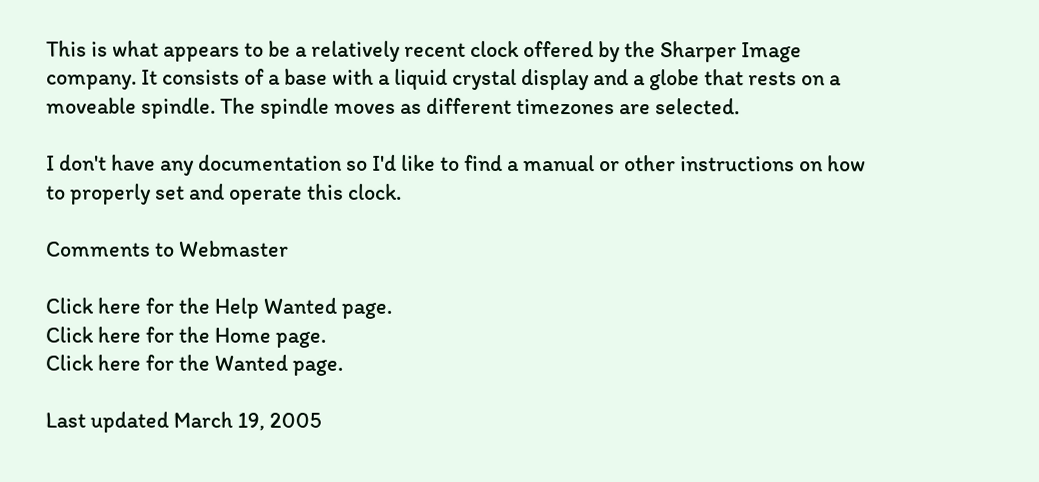This is what appears to be a relatively recent clock offered by the Sharper Image company. It consists of a base with a liquid crystal display and a globe that rests on a moveable spindle. The spindle moves as different timezones are selected.

I don't have any documentation so I'd like to find a manual or other instructions on how to properly set and operate this clock.

Comments to Webmaster

Click here for the Help Wanted page.
Click here for the Home page.
Click here for the Wanted page.

Last updated March 19, 2005